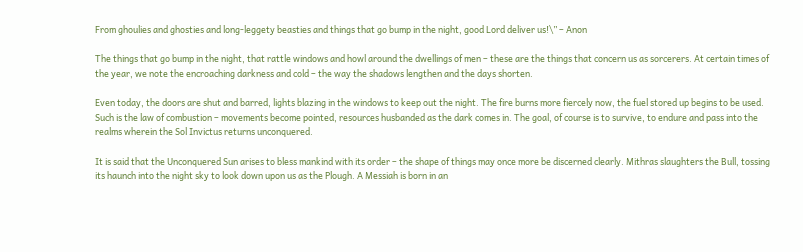From ghoulies and ghosties and long-leggety beasties and things that go bump in the night, good Lord deliver us!\” – Anon

The things that go bump in the night, that rattle windows and howl around the dwellings of men – these are the things that concern us as sorcerers. At certain times of the year, we note the encroaching darkness and cold – the way the shadows lengthen and the days shorten.

Even today, the doors are shut and barred, lights blazing in the windows to keep out the night. The fire burns more fiercely now, the fuel stored up begins to be used. Such is the law of combustion – movements become pointed, resources husbanded as the dark comes in. The goal, of course is to survive, to endure and pass into the realms wherein the Sol Invictus returns unconquered.

It is said that the Unconquered Sun arises to bless mankind with its order – the shape of things may once more be discerned clearly. Mithras slaughters the Bull, tossing its haunch into the night sky to look down upon us as the Plough. A Messiah is born in an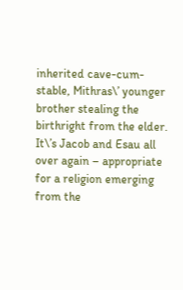inherited cave-cum-stable, Mithras\’ younger brother stealing the birthright from the elder. It\’s Jacob and Esau all over again – appropriate for a religion emerging from the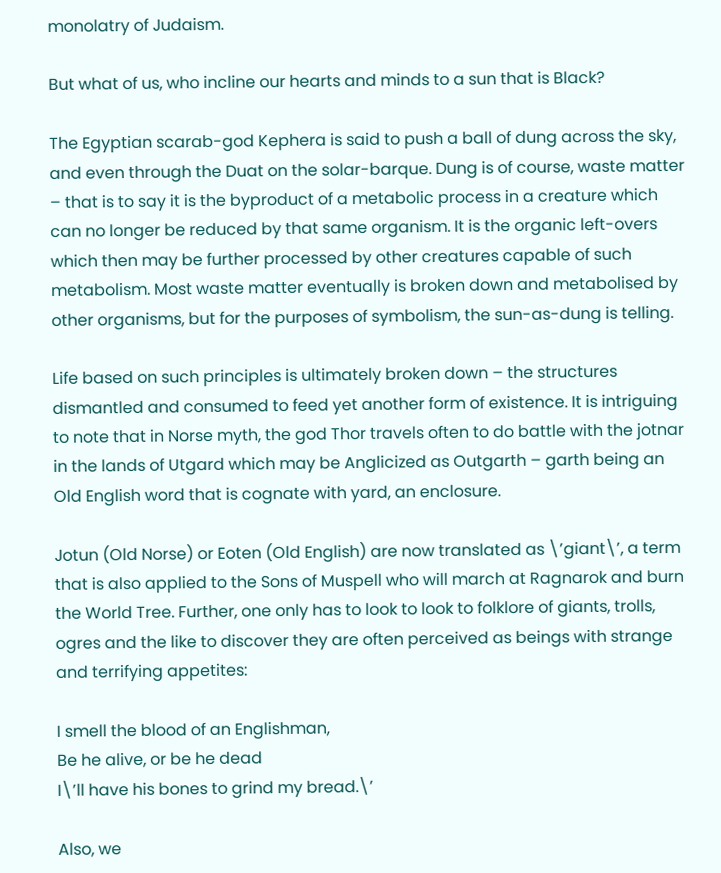monolatry of Judaism.

But what of us, who incline our hearts and minds to a sun that is Black?

The Egyptian scarab-god Kephera is said to push a ball of dung across the sky, and even through the Duat on the solar-barque. Dung is of course, waste matter – that is to say it is the byproduct of a metabolic process in a creature which can no longer be reduced by that same organism. It is the organic left-overs which then may be further processed by other creatures capable of such metabolism. Most waste matter eventually is broken down and metabolised by other organisms, but for the purposes of symbolism, the sun-as-dung is telling.

Life based on such principles is ultimately broken down – the structures dismantled and consumed to feed yet another form of existence. It is intriguing to note that in Norse myth, the god Thor travels often to do battle with the jotnar in the lands of Utgard which may be Anglicized as Outgarth – garth being an Old English word that is cognate with yard, an enclosure.

Jotun (Old Norse) or Eoten (Old English) are now translated as \’giant\’, a term that is also applied to the Sons of Muspell who will march at Ragnarok and burn the World Tree. Further, one only has to look to look to folklore of giants, trolls, ogres and the like to discover they are often perceived as beings with strange and terrifying appetites:

I smell the blood of an Englishman,
Be he alive, or be he dead
I\’ll have his bones to grind my bread.\’

Also, we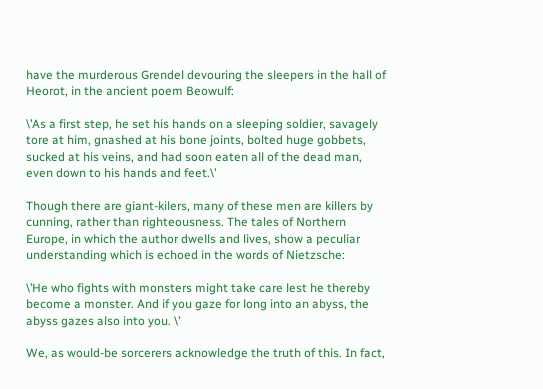have the murderous Grendel devouring the sleepers in the hall of Heorot, in the ancient poem Beowulf:

\’As a first step, he set his hands on a sleeping soldier, savagely tore at him, gnashed at his bone joints, bolted huge gobbets, sucked at his veins, and had soon eaten all of the dead man, even down to his hands and feet.\’

Though there are giant-kilers, many of these men are killers by cunning, rather than righteousness. The tales of Northern Europe, in which the author dwells and lives, show a peculiar understanding which is echoed in the words of Nietzsche:

\’He who fights with monsters might take care lest he thereby become a monster. And if you gaze for long into an abyss, the abyss gazes also into you. \’

We, as would-be sorcerers acknowledge the truth of this. In fact,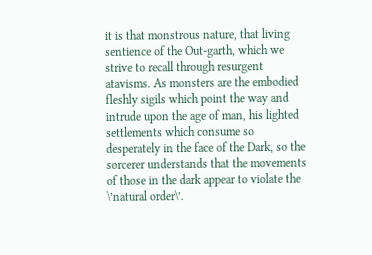it is that monstrous nature, that living sentience of the Out-garth, which we strive to recall through resurgent atavisms. As monsters are the embodied fleshly sigils which point the way and intrude upon the age of man, his lighted settlements which consume so desperately in the face of the Dark, so the sorcerer understands that the movements of those in the dark appear to violate the \’natural order\’.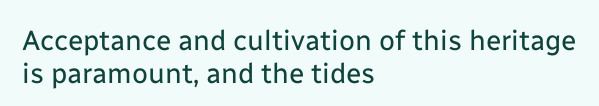Acceptance and cultivation of this heritage is paramount, and the tides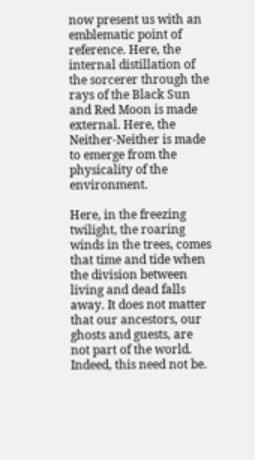now present us with an emblematic point of reference. Here, the internal distillation of the sorcerer through the rays of the Black Sun and Red Moon is made external. Here, the Neither-Neither is made to emerge from the physicality of the environment.

Here, in the freezing twilight, the roaring winds in the trees, comes that time and tide when the division between living and dead falls away. It does not matter that our ancestors, our ghosts and guests, are not part of the world. Indeed, this need not be.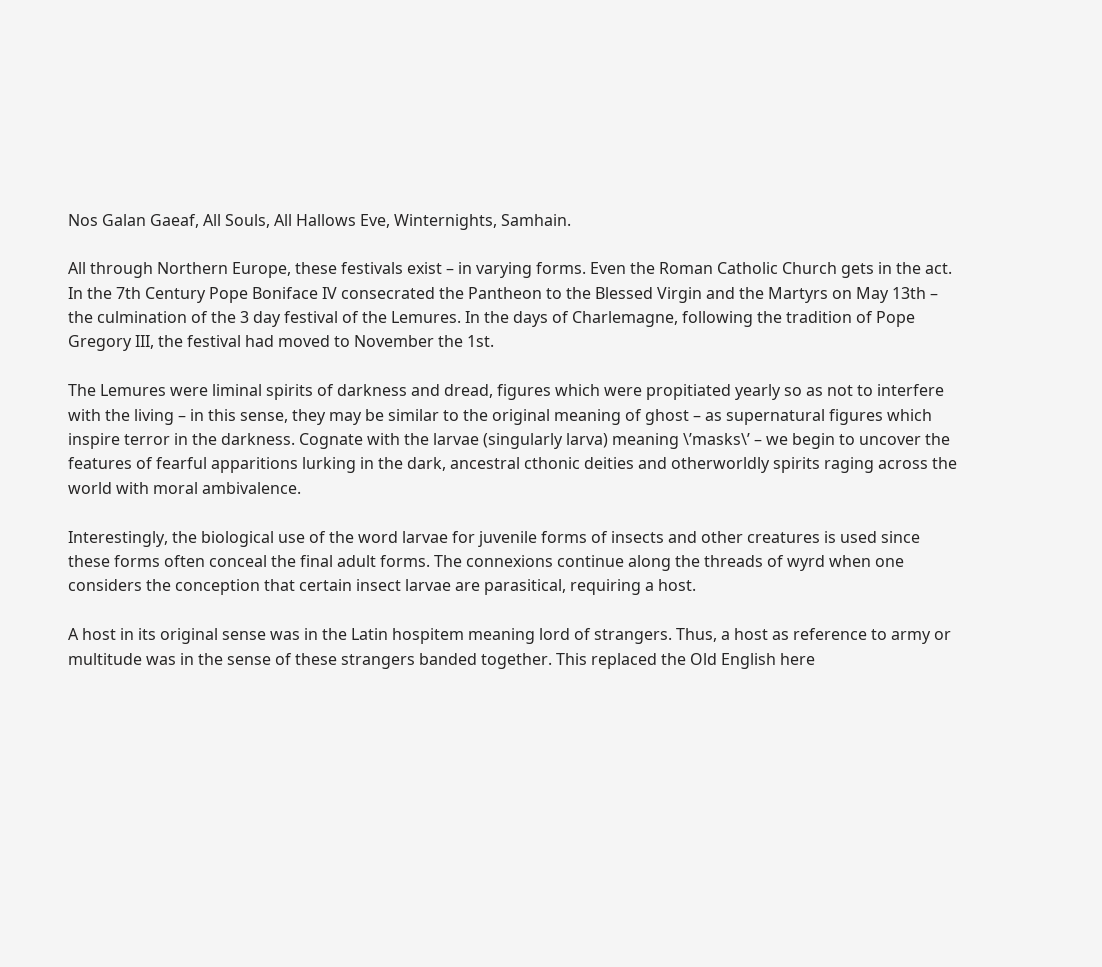Nos Galan Gaeaf, All Souls, All Hallows Eve, Winternights, Samhain.

All through Northern Europe, these festivals exist – in varying forms. Even the Roman Catholic Church gets in the act. In the 7th Century Pope Boniface IV consecrated the Pantheon to the Blessed Virgin and the Martyrs on May 13th – the culmination of the 3 day festival of the Lemures. In the days of Charlemagne, following the tradition of Pope Gregory III, the festival had moved to November the 1st.

The Lemures were liminal spirits of darkness and dread, figures which were propitiated yearly so as not to interfere with the living – in this sense, they may be similar to the original meaning of ghost – as supernatural figures which inspire terror in the darkness. Cognate with the larvae (singularly larva) meaning \’masks\’ – we begin to uncover the features of fearful apparitions lurking in the dark, ancestral cthonic deities and otherworldly spirits raging across the world with moral ambivalence.

Interestingly, the biological use of the word larvae for juvenile forms of insects and other creatures is used since these forms often conceal the final adult forms. The connexions continue along the threads of wyrd when one considers the conception that certain insect larvae are parasitical, requiring a host.

A host in its original sense was in the Latin hospitem meaning lord of strangers. Thus, a host as reference to army or multitude was in the sense of these strangers banded together. This replaced the Old English here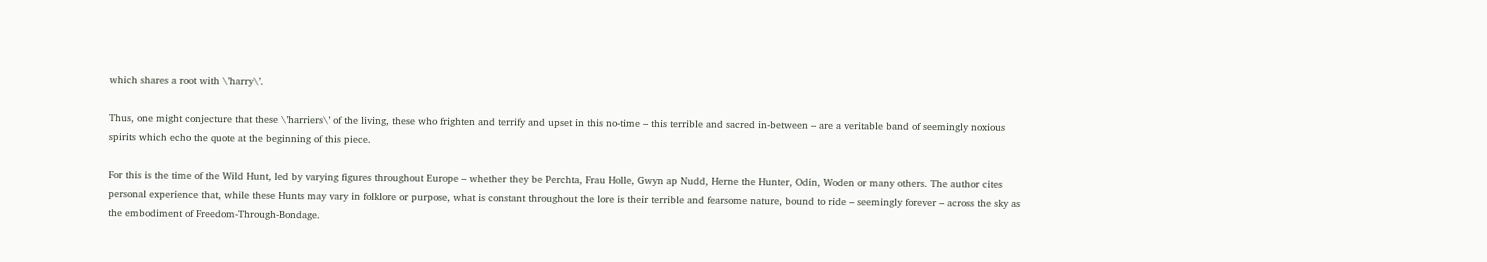which shares a root with \’harry\’.

Thus, one might conjecture that these \’harriers\’ of the living, these who frighten and terrify and upset in this no-time – this terrible and sacred in-between – are a veritable band of seemingly noxious spirits which echo the quote at the beginning of this piece.

For this is the time of the Wild Hunt, led by varying figures throughout Europe – whether they be Perchta, Frau Holle, Gwyn ap Nudd, Herne the Hunter, Odin, Woden or many others. The author cites personal experience that, while these Hunts may vary in folklore or purpose, what is constant throughout the lore is their terrible and fearsome nature, bound to ride – seemingly forever – across the sky as the embodiment of Freedom-Through-Bondage.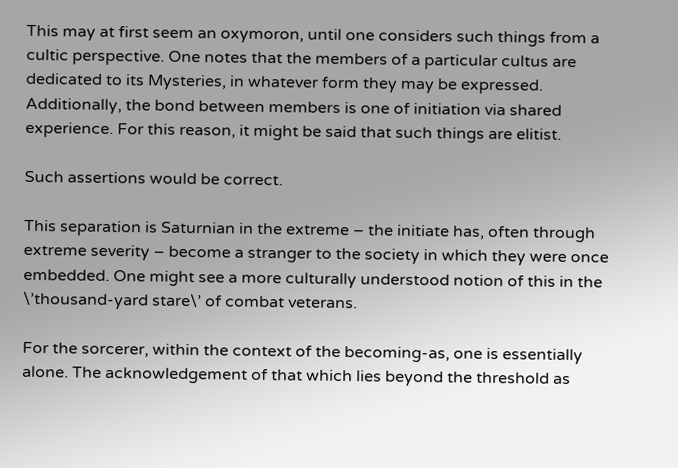This may at first seem an oxymoron, until one considers such things from a cultic perspective. One notes that the members of a particular cultus are dedicated to its Mysteries, in whatever form they may be expressed. Additionally, the bond between members is one of initiation via shared experience. For this reason, it might be said that such things are elitist.

Such assertions would be correct.

This separation is Saturnian in the extreme – the initiate has, often through extreme severity – become a stranger to the society in which they were once embedded. One might see a more culturally understood notion of this in the \’thousand-yard stare\’ of combat veterans.

For the sorcerer, within the context of the becoming-as, one is essentially alone. The acknowledgement of that which lies beyond the threshold as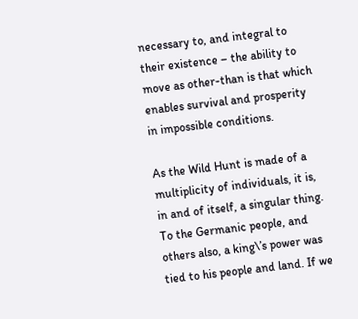necessary to, and integral to their existence – the ability to move as other-than is that which enables survival and prosperity in impossible conditions.

As the Wild Hunt is made of a multiplicity of individuals, it is, in and of itself, a singular thing. To the Germanic people, and others also, a king\’s power was tied to his people and land. If we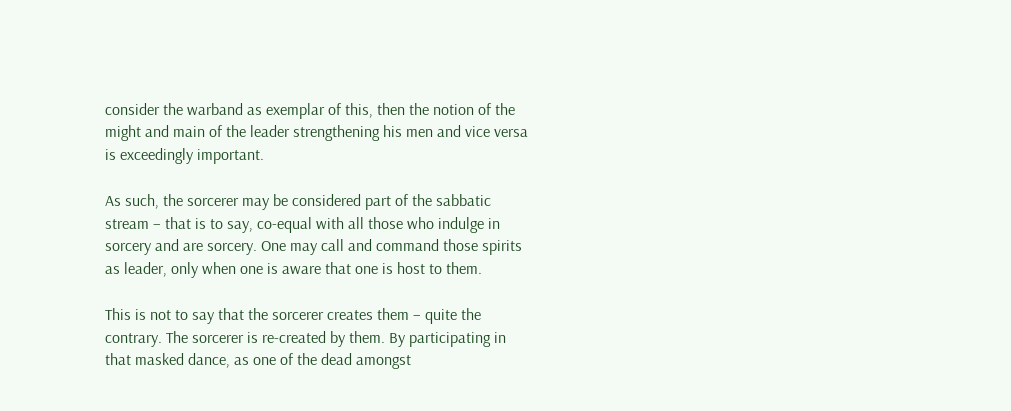consider the warband as exemplar of this, then the notion of the might and main of the leader strengthening his men and vice versa is exceedingly important.

As such, the sorcerer may be considered part of the sabbatic stream – that is to say, co-equal with all those who indulge in sorcery and are sorcery. One may call and command those spirits as leader, only when one is aware that one is host to them.

This is not to say that the sorcerer creates them – quite the contrary. The sorcerer is re-created by them. By participating in that masked dance, as one of the dead amongst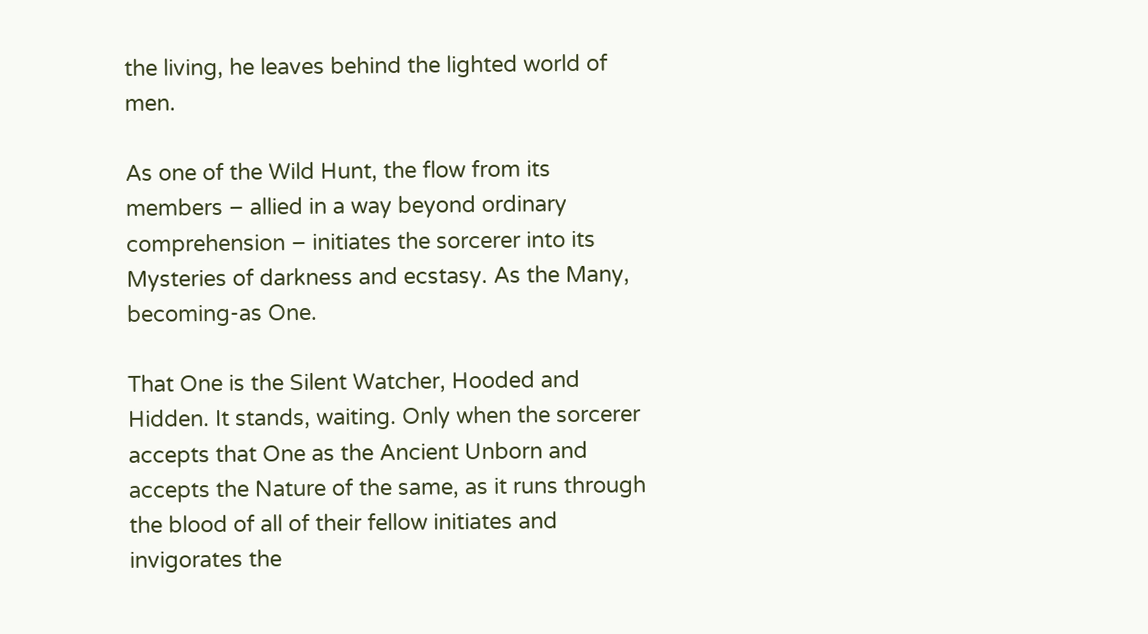the living, he leaves behind the lighted world of men.

As one of the Wild Hunt, the flow from its members – allied in a way beyond ordinary comprehension – initiates the sorcerer into its Mysteries of darkness and ecstasy. As the Many, becoming-as One.

That One is the Silent Watcher, Hooded and Hidden. It stands, waiting. Only when the sorcerer accepts that One as the Ancient Unborn and accepts the Nature of the same, as it runs through the blood of all of their fellow initiates and invigorates the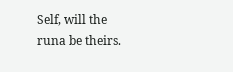Self, will the runa be theirs.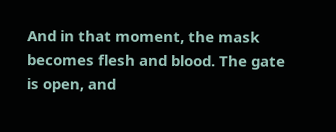And in that moment, the mask becomes flesh and blood. The gate is open, and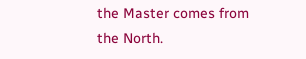the Master comes from the North.